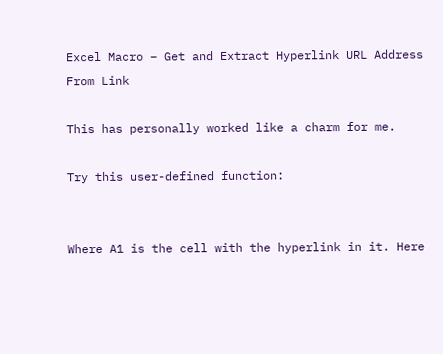Excel Macro – Get and Extract Hyperlink URL Address From Link

This has personally worked like a charm for me.

Try this user-defined function:


Where A1 is the cell with the hyperlink in it. Here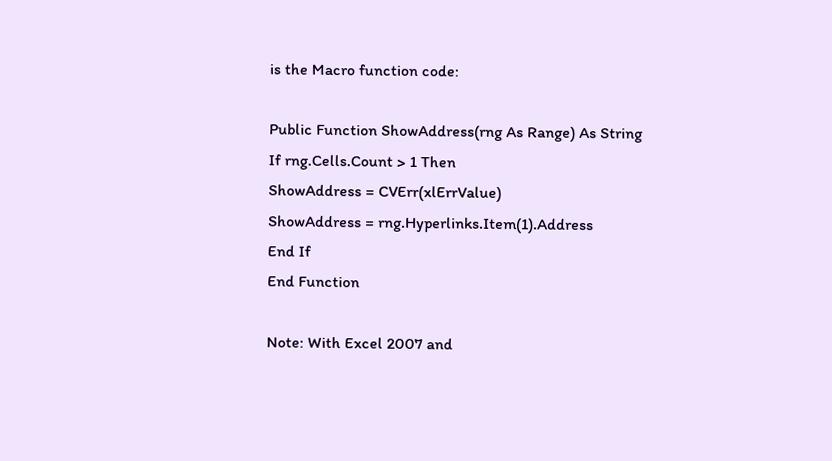is the Macro function code:

Public Function ShowAddress(rng As Range) As String
If rng.Cells.Count > 1 Then
ShowAddress = CVErr(xlErrValue)
ShowAddress = rng.Hyperlinks.Item(1).Address
End If
End Function

Note: With Excel 2007 and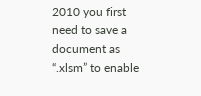2010 you first need to save a document as “.xlsm” to enable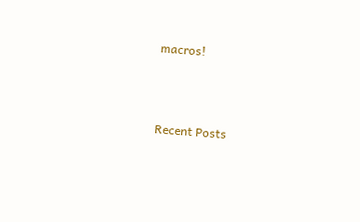macros!



Recent Posts